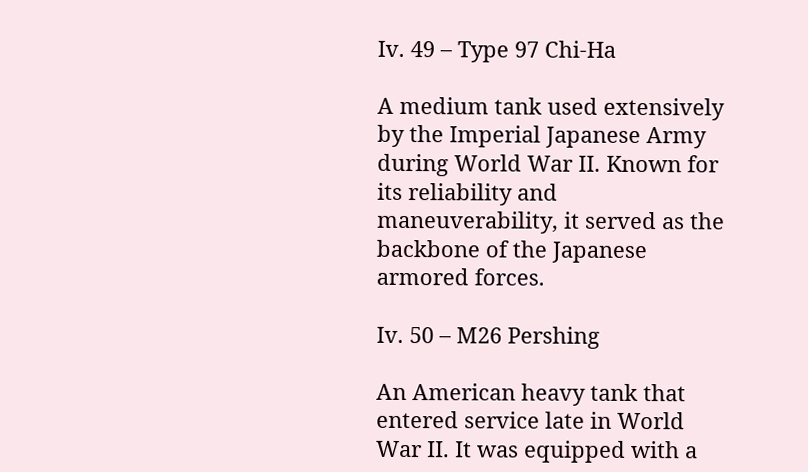Iv. 49 – Type 97 Chi-Ha

A medium tank used extensively by the Imperial Japanese Army during World War II. Known for its reliability and maneuverability, it served as the backbone of the Japanese armored forces.

Iv. 50 – M26 Pershing

An American heavy tank that entered service late in World War II. It was equipped with a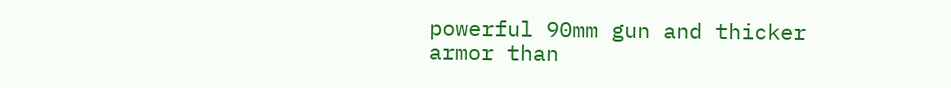powerful 90mm gun and thicker armor than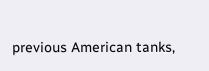previous American tanks,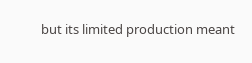but its limited production meant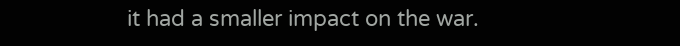it had a smaller impact on the war.